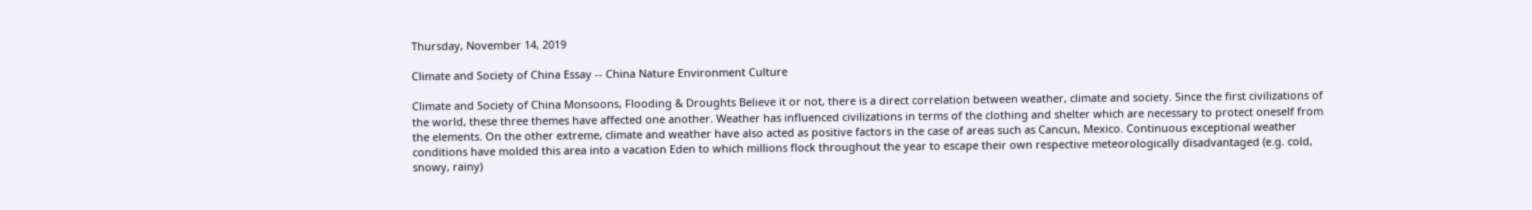Thursday, November 14, 2019

Climate and Society of China Essay -- China Nature Environment Culture

Climate and Society of China Monsoons, Flooding & Droughts Believe it or not, there is a direct correlation between weather, climate and society. Since the first civilizations of the world, these three themes have affected one another. Weather has influenced civilizations in terms of the clothing and shelter which are necessary to protect oneself from the elements. On the other extreme, climate and weather have also acted as positive factors in the case of areas such as Cancun, Mexico. Continuous exceptional weather conditions have molded this area into a vacation Eden to which millions flock throughout the year to escape their own respective meteorologically disadvantaged (e.g. cold, snowy, rainy)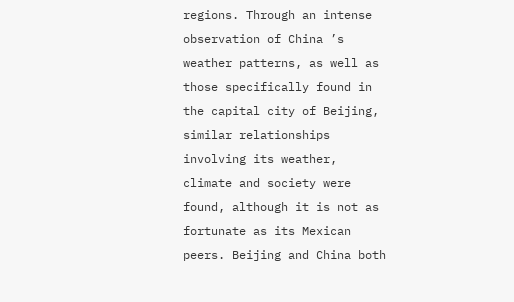regions. Through an intense observation of China ’s weather patterns, as well as those specifically found in the capital city of Beijing, similar relationships involving its weather, climate and society were found, although it is not as fortunate as its Mexican peers. Beijing and China both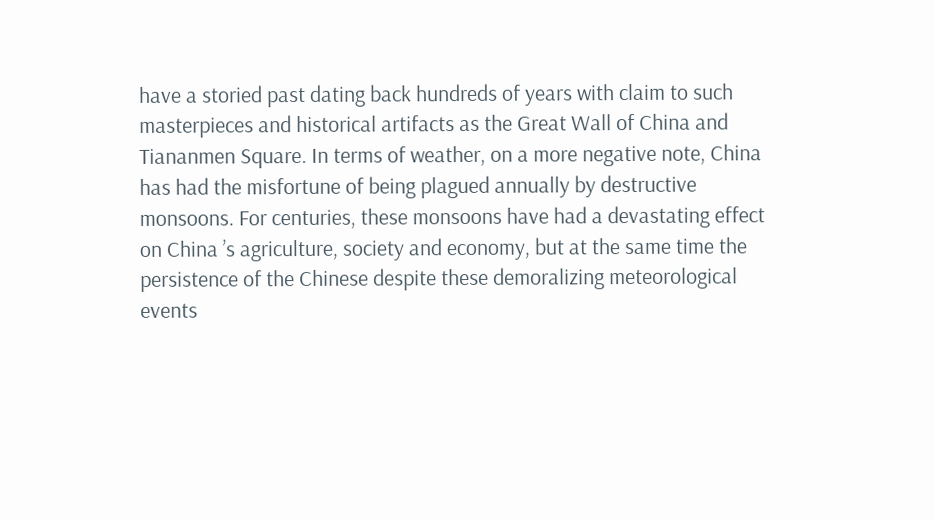have a storied past dating back hundreds of years with claim to such masterpieces and historical artifacts as the Great Wall of China and Tiananmen Square. In terms of weather, on a more negative note, China has had the misfortune of being plagued annually by destructive monsoons. For centuries, these monsoons have had a devastating effect on China ’s agriculture, society and economy, but at the same time the persistence of the Chinese despite these demoralizing meteorological events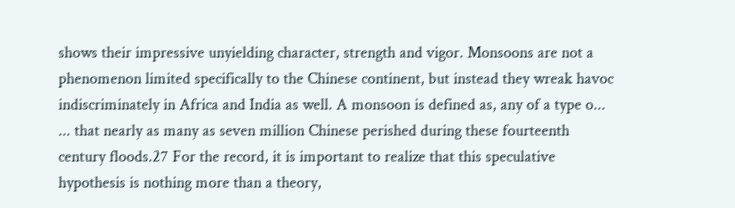shows their impressive unyielding character, strength and vigor. Monsoons are not a phenomenon limited specifically to the Chinese continent, but instead they wreak havoc indiscriminately in Africa and India as well. A monsoon is defined as, any of a type o... ... that nearly as many as seven million Chinese perished during these fourteenth century floods.27 For the record, it is important to realize that this speculative hypothesis is nothing more than a theory,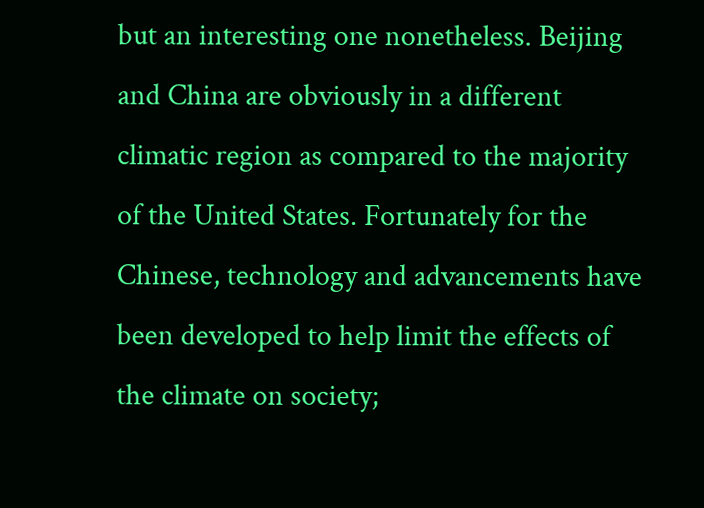but an interesting one nonetheless. Beijing and China are obviously in a different climatic region as compared to the majority of the United States. Fortunately for the Chinese, technology and advancements have been developed to help limit the effects of the climate on society;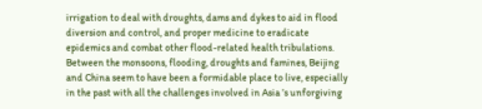irrigation to deal with droughts, dams and dykes to aid in flood diversion and control, and proper medicine to eradicate epidemics and combat other flood-related health tribulations. Between the monsoons, flooding, droughts and famines, Beijing and China seem to have been a formidable place to live, especially in the past with all the challenges involved in Asia ’s unforgiving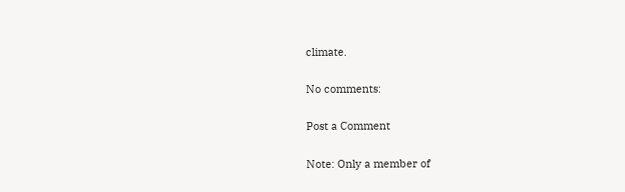climate.

No comments:

Post a Comment

Note: Only a member of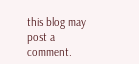this blog may post a comment.